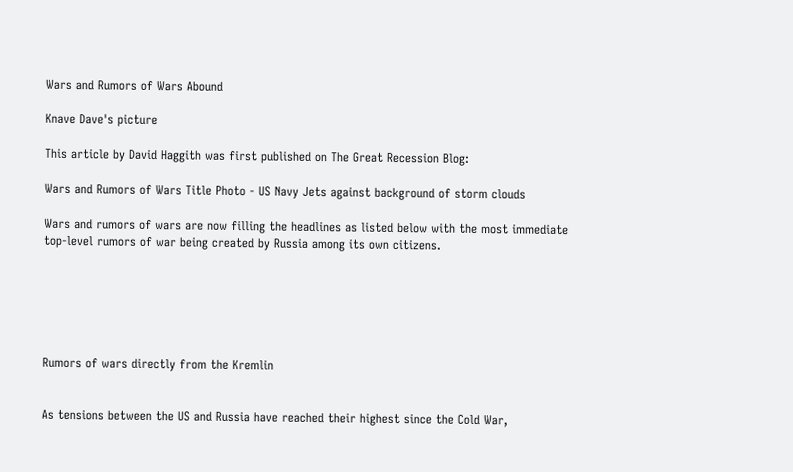Wars and Rumors of Wars Abound

Knave Dave's picture

This article by David Haggith was first published on The Great Recession Blog:

Wars and Rumors of Wars Title Photo - US Navy Jets against background of storm clouds

Wars and rumors of wars are now filling the headlines as listed below with the most immediate top-level rumors of war being created by Russia among its own citizens.






Rumors of wars directly from the Kremlin


As tensions between the US and Russia have reached their highest since the Cold War,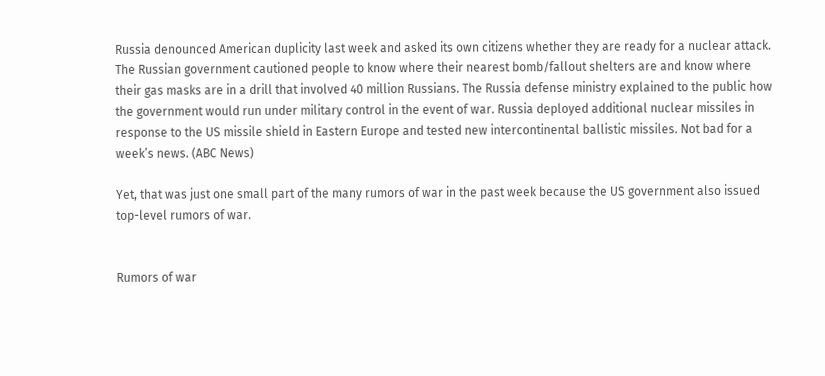Russia denounced American duplicity last week and asked its own citizens whether they are ready for a nuclear attack. The Russian government cautioned people to know where their nearest bomb/fallout shelters are and know where their gas masks are in a drill that involved 40 million Russians. The Russia defense ministry explained to the public how the government would run under military control in the event of war. Russia deployed additional nuclear missiles in response to the US missile shield in Eastern Europe and tested new intercontinental ballistic missiles. Not bad for a week’s news. (ABC News)

Yet, that was just one small part of the many rumors of war in the past week because the US government also issued top-level rumors of war.


Rumors of war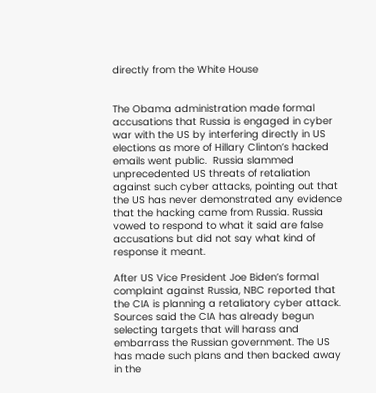directly from the White House


The Obama administration made formal accusations that Russia is engaged in cyber war with the US by interfering directly in US elections as more of Hillary Clinton’s hacked emails went public.  Russia slammed unprecedented US threats of retaliation against such cyber attacks, pointing out that the US has never demonstrated any evidence that the hacking came from Russia. Russia vowed to respond to what it said are false accusations but did not say what kind of response it meant.

After US Vice President Joe Biden’s formal complaint against Russia, NBC reported that the CIA is planning a retaliatory cyber attack. Sources said the CIA has already begun selecting targets that will harass and embarrass the Russian government. The US has made such plans and then backed away in the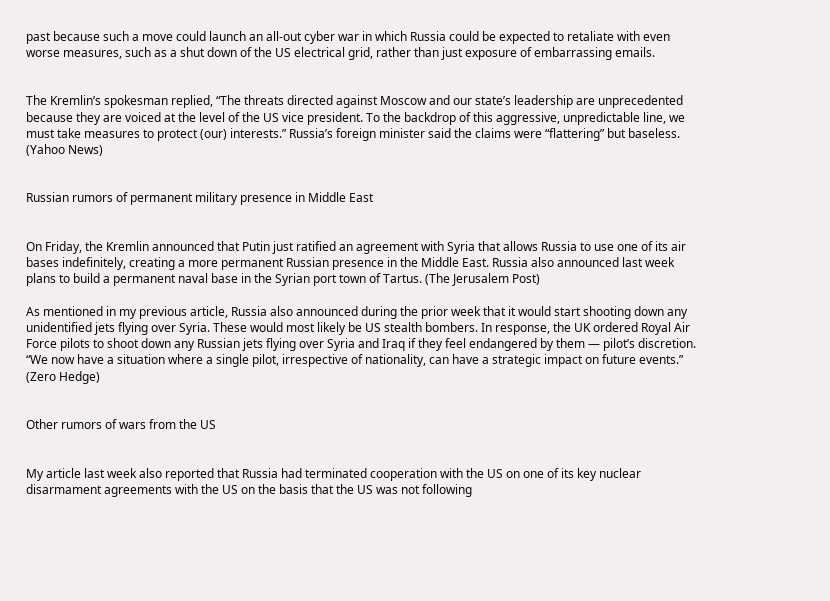past because such a move could launch an all-out cyber war in which Russia could be expected to retaliate with even worse measures, such as a shut down of the US electrical grid, rather than just exposure of embarrassing emails.


The Kremlin’s spokesman replied, “The threats directed against Moscow and our state’s leadership are unprecedented because they are voiced at the level of the US vice president. To the backdrop of this aggressive, unpredictable line, we must take measures to protect (our) interests.” Russia’s foreign minister said the claims were “flattering” but baseless. (Yahoo News)


Russian rumors of permanent military presence in Middle East


On Friday, the Kremlin announced that Putin just ratified an agreement with Syria that allows Russia to use one of its air bases indefinitely, creating a more permanent Russian presence in the Middle East. Russia also announced last week plans to build a permanent naval base in the Syrian port town of Tartus. (The Jerusalem Post)

As mentioned in my previous article, Russia also announced during the prior week that it would start shooting down any unidentified jets flying over Syria. These would most likely be US stealth bombers. In response, the UK ordered Royal Air Force pilots to shoot down any Russian jets flying over Syria and Iraq if they feel endangered by them — pilot’s discretion. “We now have a situation where a single pilot, irrespective of nationality, can have a strategic impact on future events.” (Zero Hedge)


Other rumors of wars from the US


My article last week also reported that Russia had terminated cooperation with the US on one of its key nuclear disarmament agreements with the US on the basis that the US was not following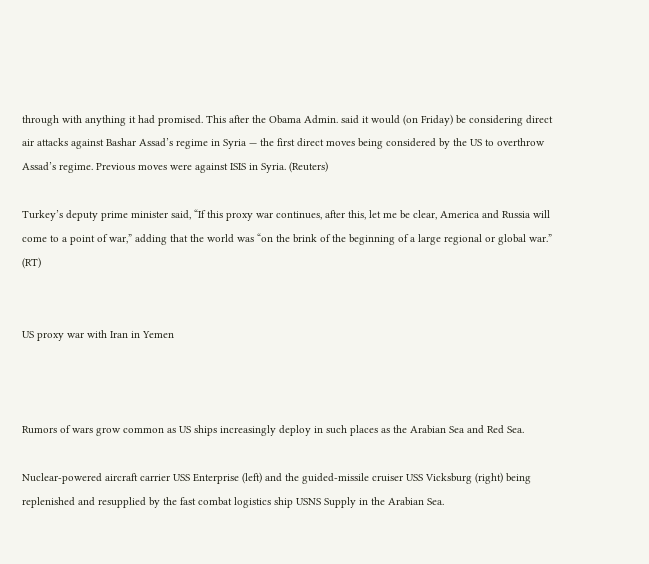through with anything it had promised. This after the Obama Admin. said it would (on Friday) be considering direct air attacks against Bashar Assad’s regime in Syria — the first direct moves being considered by the US to overthrow Assad’s regime. Previous moves were against ISIS in Syria. (Reuters)

Turkey’s deputy prime minister said, “If this proxy war continues, after this, let me be clear, America and Russia will come to a point of war,” adding that the world was “on the brink of the beginning of a large regional or global war.” (RT)


US proxy war with Iran in Yemen



Rumors of wars grow common as US ships increasingly deploy in such places as the Arabian Sea and Red Sea.

Nuclear-powered aircraft carrier USS Enterprise (left) and the guided-missile cruiser USS Vicksburg (right) being replenished and resupplied by the fast combat logistics ship USNS Supply in the Arabian Sea.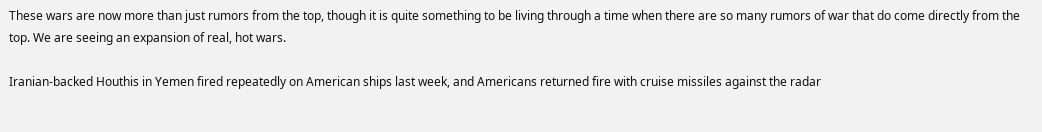These wars are now more than just rumors from the top, though it is quite something to be living through a time when there are so many rumors of war that do come directly from the top. We are seeing an expansion of real, hot wars.

Iranian-backed Houthis in Yemen fired repeatedly on American ships last week, and Americans returned fire with cruise missiles against the radar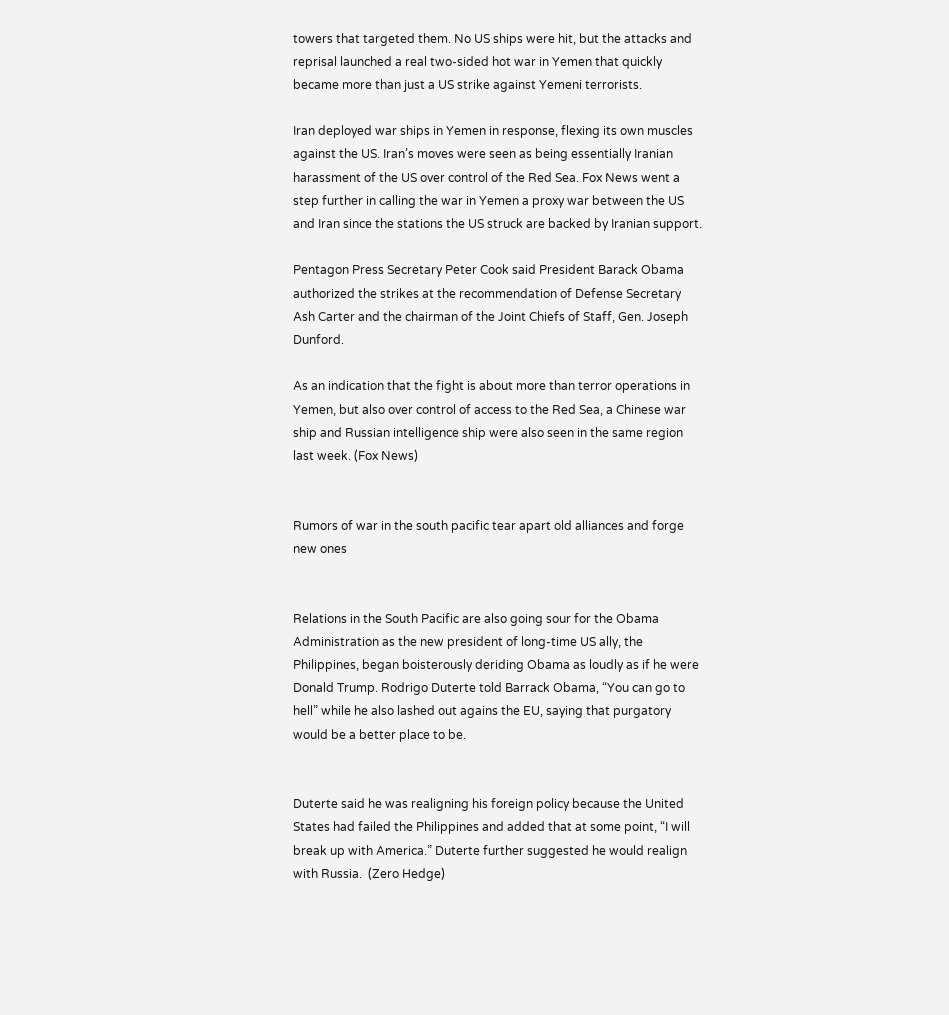towers that targeted them. No US ships were hit, but the attacks and reprisal launched a real two-sided hot war in Yemen that quickly became more than just a US strike against Yemeni terrorists.

Iran deployed war ships in Yemen in response, flexing its own muscles against the US. Iran’s moves were seen as being essentially Iranian harassment of the US over control of the Red Sea. Fox News went a step further in calling the war in Yemen a proxy war between the US and Iran since the stations the US struck are backed by Iranian support.

Pentagon Press Secretary Peter Cook said President Barack Obama authorized the strikes at the recommendation of Defense Secretary Ash Carter and the chairman of the Joint Chiefs of Staff, Gen. Joseph Dunford.

As an indication that the fight is about more than terror operations in Yemen, but also over control of access to the Red Sea, a Chinese war ship and Russian intelligence ship were also seen in the same region last week. (Fox News)


Rumors of war in the south pacific tear apart old alliances and forge new ones


Relations in the South Pacific are also going sour for the Obama Administration as the new president of long-time US ally, the Philippines, began boisterously deriding Obama as loudly as if he were Donald Trump. Rodrigo Duterte told Barrack Obama, “You can go to hell” while he also lashed out agains the EU, saying that purgatory would be a better place to be.


Duterte said he was realigning his foreign policy because the United States had failed the Philippines and added that at some point, “I will break up with America.” Duterte further suggested he would realign with Russia.  (Zero Hedge)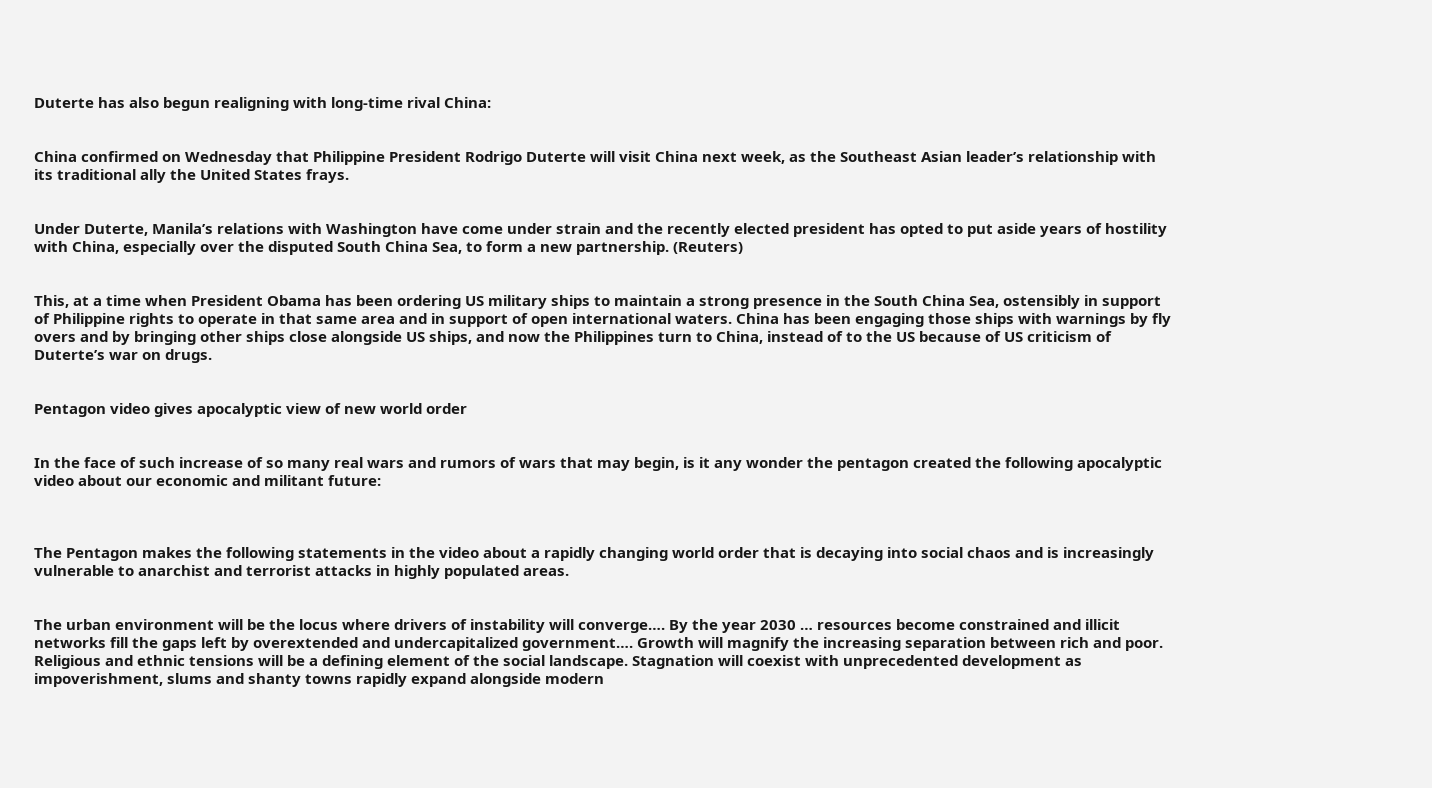Duterte has also begun realigning with long-time rival China:


China confirmed on Wednesday that Philippine President Rodrigo Duterte will visit China next week, as the Southeast Asian leader’s relationship with its traditional ally the United States frays.


Under Duterte, Manila’s relations with Washington have come under strain and the recently elected president has opted to put aside years of hostility with China, especially over the disputed South China Sea, to form a new partnership. (Reuters)


This, at a time when President Obama has been ordering US military ships to maintain a strong presence in the South China Sea, ostensibly in support of Philippine rights to operate in that same area and in support of open international waters. China has been engaging those ships with warnings by fly overs and by bringing other ships close alongside US ships, and now the Philippines turn to China, instead of to the US because of US criticism of Duterte’s war on drugs.


Pentagon video gives apocalyptic view of new world order


In the face of such increase of so many real wars and rumors of wars that may begin, is it any wonder the pentagon created the following apocalyptic video about our economic and militant future:



The Pentagon makes the following statements in the video about a rapidly changing world order that is decaying into social chaos and is increasingly vulnerable to anarchist and terrorist attacks in highly populated areas.


The urban environment will be the locus where drivers of instability will converge…. By the year 2030 … resources become constrained and illicit networks fill the gaps left by overextended and undercapitalized government…. Growth will magnify the increasing separation between rich and poor. Religious and ethnic tensions will be a defining element of the social landscape. Stagnation will coexist with unprecedented development as impoverishment, slums and shanty towns rapidly expand alongside modern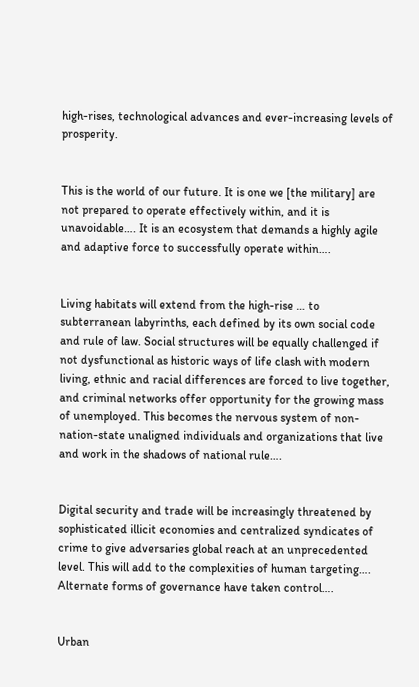high-rises, technological advances and ever-increasing levels of prosperity.


This is the world of our future. It is one we [the military] are not prepared to operate effectively within, and it is unavoidable…. It is an ecosystem that demands a highly agile and adaptive force to successfully operate within….


Living habitats will extend from the high-rise … to subterranean labyrinths, each defined by its own social code and rule of law. Social structures will be equally challenged if not dysfunctional as historic ways of life clash with modern living, ethnic and racial differences are forced to live together, and criminal networks offer opportunity for the growing mass of unemployed. This becomes the nervous system of non-nation-state unaligned individuals and organizations that live and work in the shadows of national rule….


Digital security and trade will be increasingly threatened by sophisticated illicit economies and centralized syndicates of crime to give adversaries global reach at an unprecedented level. This will add to the complexities of human targeting…. Alternate forms of governance have taken control….


Urban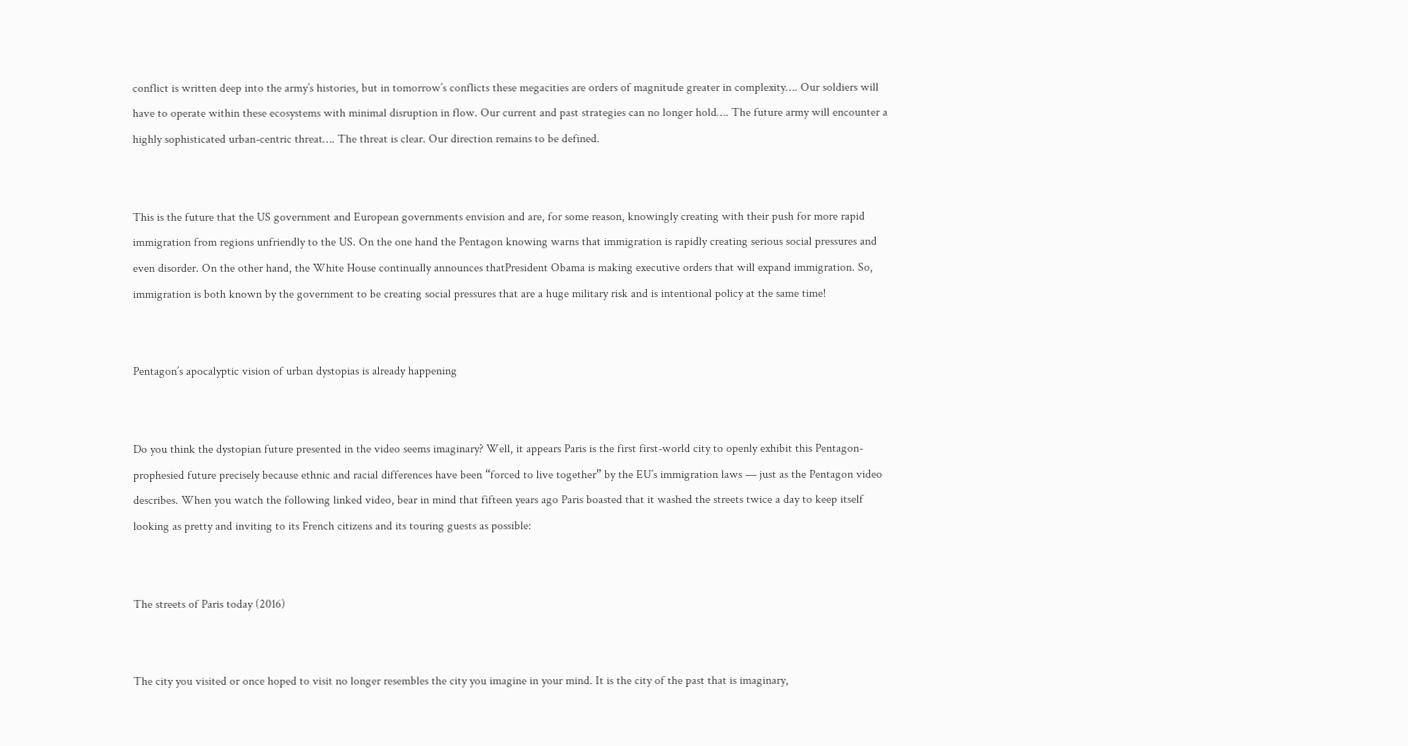conflict is written deep into the army’s histories, but in tomorrow’s conflicts these megacities are orders of magnitude greater in complexity…. Our soldiers will have to operate within these ecosystems with minimal disruption in flow. Our current and past strategies can no longer hold…. The future army will encounter a highly sophisticated urban-centric threat…. The threat is clear. Our direction remains to be defined.


This is the future that the US government and European governments envision and are, for some reason, knowingly creating with their push for more rapid immigration from regions unfriendly to the US. On the one hand the Pentagon knowing warns that immigration is rapidly creating serious social pressures and even disorder. On the other hand, the White House continually announces thatPresident Obama is making executive orders that will expand immigration. So, immigration is both known by the government to be creating social pressures that are a huge military risk and is intentional policy at the same time!


Pentagon’s apocalyptic vision of urban dystopias is already happening


Do you think the dystopian future presented in the video seems imaginary? Well, it appears Paris is the first first-world city to openly exhibit this Pentagon-prophesied future precisely because ethnic and racial differences have been “forced to live together” by the EU’s immigration laws — just as the Pentagon video describes. When you watch the following linked video, bear in mind that fifteen years ago Paris boasted that it washed the streets twice a day to keep itself looking as pretty and inviting to its French citizens and its touring guests as possible:


The streets of Paris today (2016)


The city you visited or once hoped to visit no longer resembles the city you imagine in your mind. It is the city of the past that is imaginary,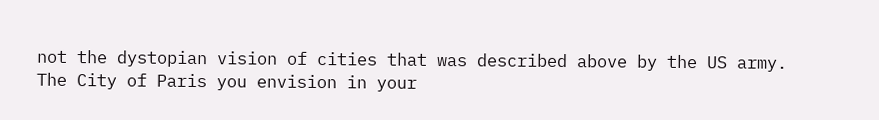not the dystopian vision of cities that was described above by the US army. The City of Paris you envision in your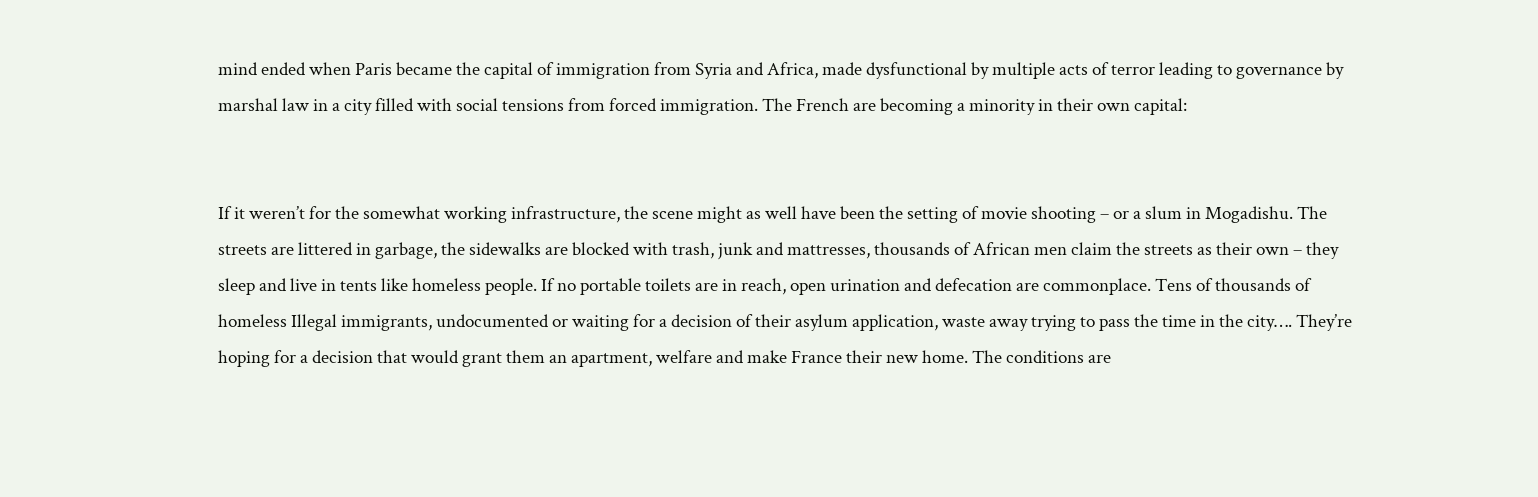mind ended when Paris became the capital of immigration from Syria and Africa, made dysfunctional by multiple acts of terror leading to governance by marshal law in a city filled with social tensions from forced immigration. The French are becoming a minority in their own capital:


If it weren’t for the somewhat working infrastructure, the scene might as well have been the setting of movie shooting – or a slum in Mogadishu. The streets are littered in garbage, the sidewalks are blocked with trash, junk and mattresses, thousands of African men claim the streets as their own – they sleep and live in tents like homeless people. If no portable toilets are in reach, open urination and defecation are commonplace. Tens of thousands of homeless Illegal immigrants, undocumented or waiting for a decision of their asylum application, waste away trying to pass the time in the city…. They’re hoping for a decision that would grant them an apartment, welfare and make France their new home. The conditions are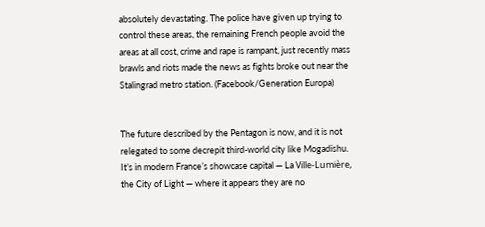absolutely devastating. The police have given up trying to control these areas, the remaining French people avoid the areas at all cost, crime and rape is rampant, just recently mass brawls and riots made the news as fights broke out near the Stalingrad metro station. (Facebook/Generation Europa)


The future described by the Pentagon is now, and it is not relegated to some decrepit third-world city like Mogadishu. It’s in modern France’s showcase capital — La Ville-Lumière, the City of Light — where it appears they are no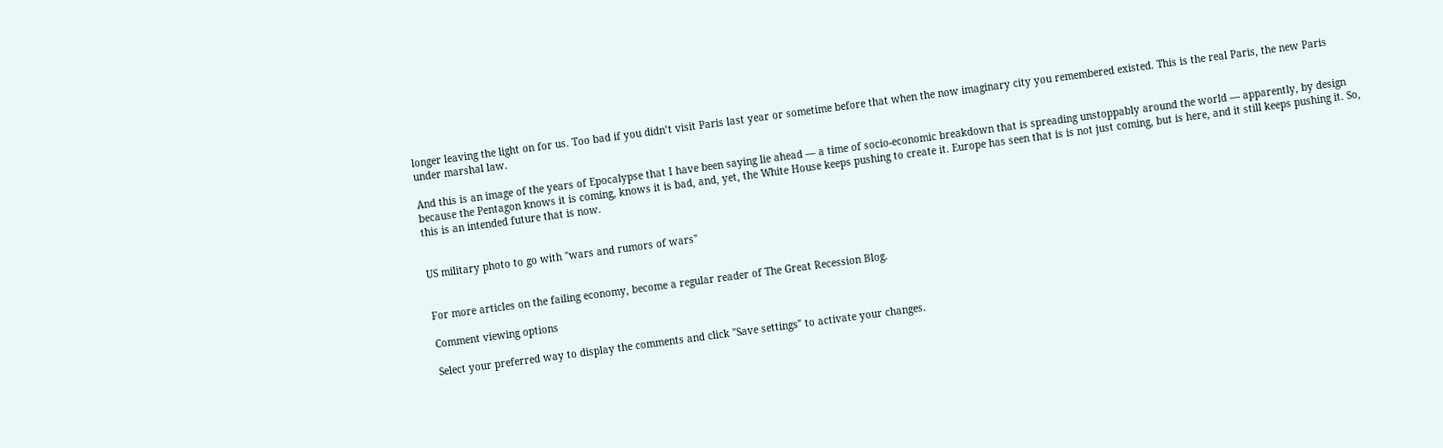longer leaving the light on for us. Too bad if you didn’t visit Paris last year or sometime before that when the now imaginary city you remembered existed. This is the real Paris, the new Paris under marshal law.

And this is an image of the years of Epocalypse that I have been saying lie ahead — a time of socio-economic breakdown that is spreading unstoppably around the world — apparently, by design because the Pentagon knows it is coming, knows it is bad, and, yet, the White House keeps pushing to create it. Europe has seen that is is not just coming, but is here, and it still keeps pushing it. So, this is an intended future that is now.


US military photo to go with "wars and rumors of wars"


For more articles on the failing economy, become a regular reader of The Great Recession Blog.

Comment viewing options

Select your preferred way to display the comments and click "Save settings" to activate your changes.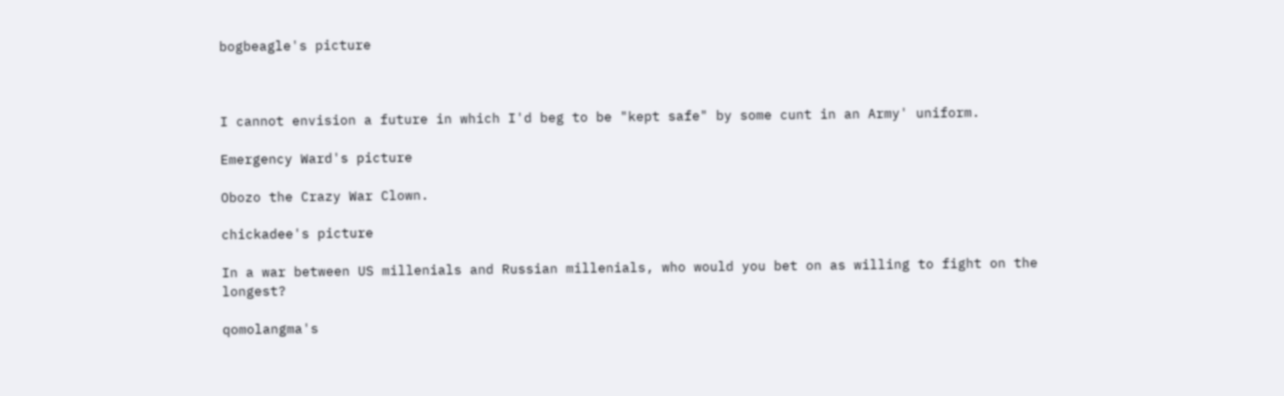bogbeagle's picture



I cannot envision a future in which I'd beg to be "kept safe" by some cunt in an Army' uniform.

Emergency Ward's picture

Obozo the Crazy War Clown.

chickadee's picture

In a war between US millenials and Russian millenials, who would you bet on as willing to fight on the longest?

qomolangma's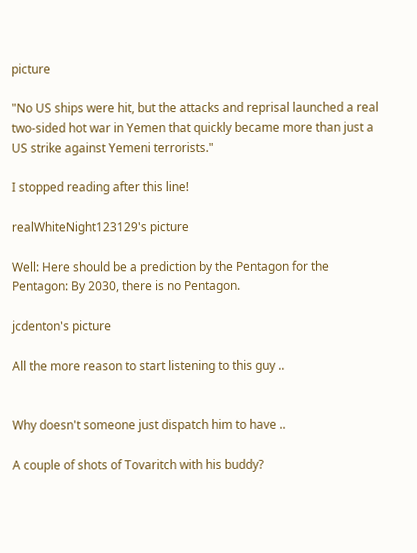picture

"No US ships were hit, but the attacks and reprisal launched a real two-sided hot war in Yemen that quickly became more than just a US strike against Yemeni terrorists."

I stopped reading after this line!

realWhiteNight123129's picture

Well: Here should be a prediction by the Pentagon for the Pentagon: By 2030, there is no Pentagon.

jcdenton's picture

All the more reason to start listening to this guy ..


Why doesn't someone just dispatch him to have ..

A couple of shots of Tovaritch with his buddy?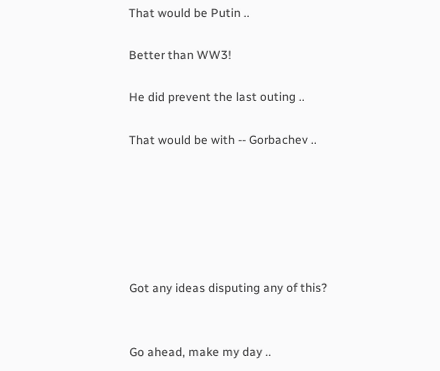That would be Putin ..

Better than WW3!

He did prevent the last outing ..

That would be with -- Gorbachev ..






Got any ideas disputing any of this?


Go ahead, make my day ..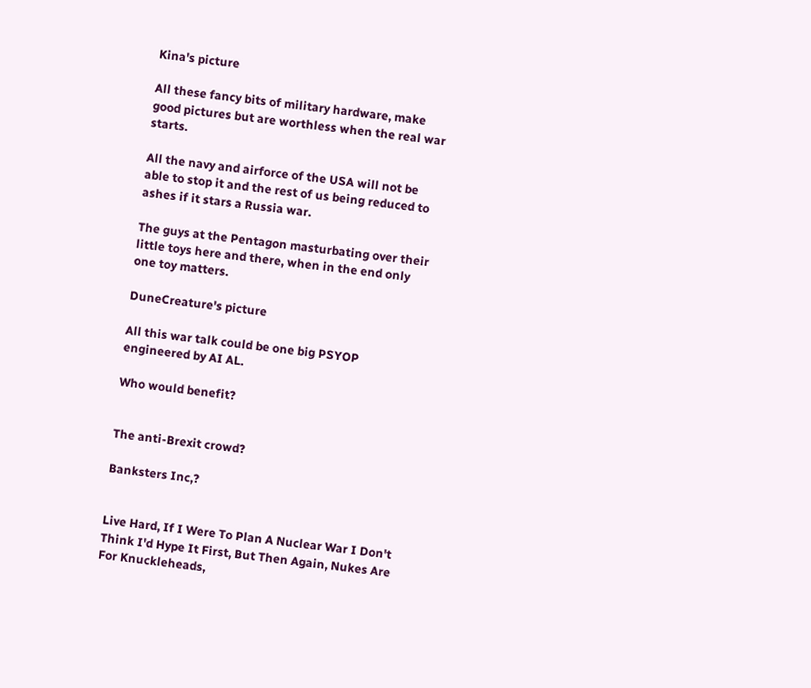Kina's picture

All these fancy bits of military hardware, make good pictures but are worthless when the real war starts.

All the navy and airforce of the USA will not be able to stop it and the rest of us being reduced to ashes if it stars a Russia war.

The guys at the Pentagon masturbating over their little toys here and there, when in the end only one toy matters.

DuneCreature's picture

All this war talk could be one big PSYOP engineered by AI AL.

Who would benefit?


The anti-Brexit crowd?

Banksters Inc,?


Live Hard, If I Were To Plan A Nuclear War I Don't Think I'd Hype It First, But Then Again, Nukes Are For Knuckleheads,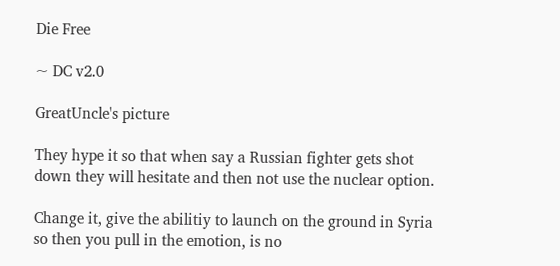Die Free

~ DC v2.0

GreatUncle's picture

They hype it so that when say a Russian fighter gets shot down they will hesitate and then not use the nuclear option.

Change it, give the abilitiy to launch on the ground in Syria so then you pull in the emotion, is no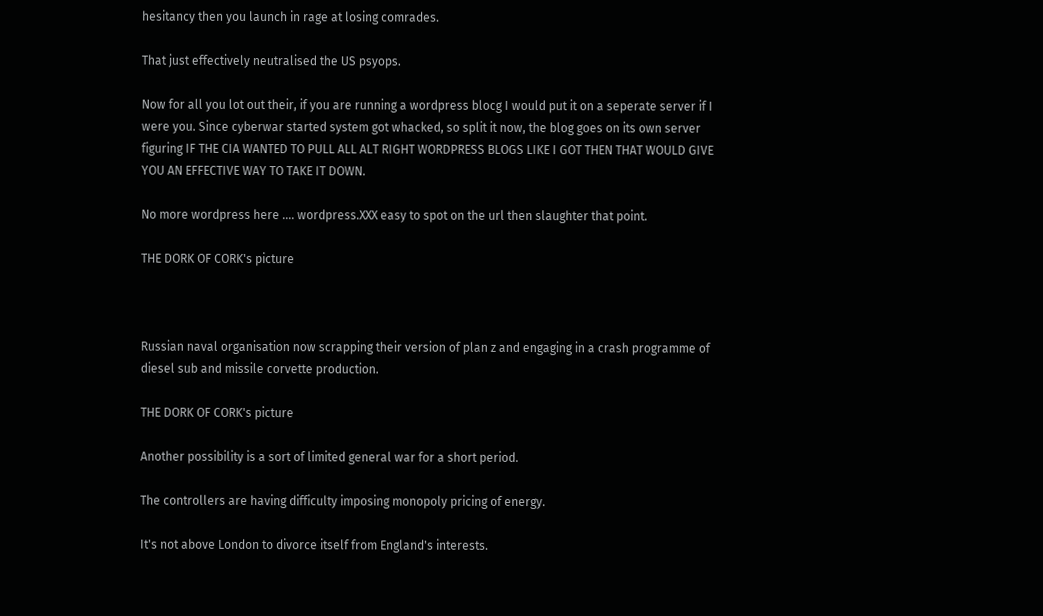hesitancy then you launch in rage at losing comrades.

That just effectively neutralised the US psyops.

Now for all you lot out their, if you are running a wordpress blocg I would put it on a seperate server if I were you. Since cyberwar started system got whacked, so split it now, the blog goes on its own server figuring IF THE CIA WANTED TO PULL ALL ALT RIGHT WORDPRESS BLOGS LIKE I GOT THEN THAT WOULD GIVE YOU AN EFFECTIVE WAY TO TAKE IT DOWN.

No more wordpress here .... wordpress.XXX easy to spot on the url then slaughter that point.

THE DORK OF CORK's picture



Russian naval organisation now scrapping their version of plan z and engaging in a crash programme of diesel sub and missile corvette production.

THE DORK OF CORK's picture

Another possibility is a sort of limited general war for a short period.

The controllers are having difficulty imposing monopoly pricing of energy.

It's not above London to divorce itself from England's interests.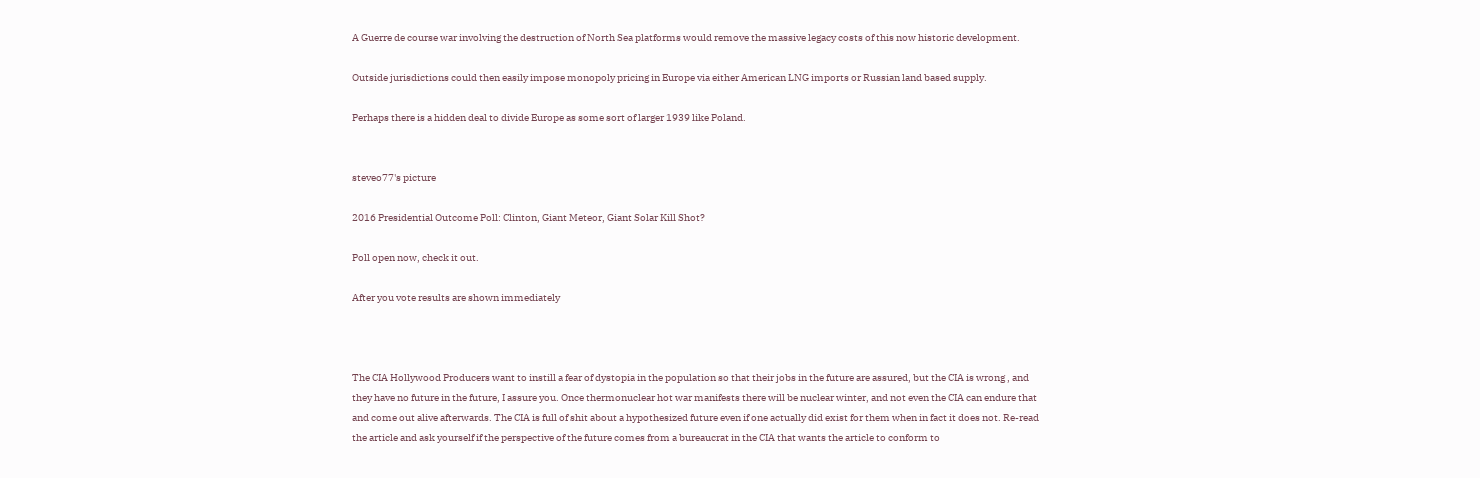A Guerre de course war involving the destruction of North Sea platforms would remove the massive legacy costs of this now historic development.

Outside jurisdictions could then easily impose monopoly pricing in Europe via either American LNG imports or Russian land based supply.

Perhaps there is a hidden deal to divide Europe as some sort of larger 1939 like Poland.


steveo77's picture

2016 Presidential Outcome Poll: Clinton, Giant Meteor, Giant Solar Kill Shot?

Poll open now, check it out.

After you vote results are shown immediately



The CIA Hollywood Producers want to instill a fear of dystopia in the population so that their jobs in the future are assured, but the CIA is wrong , and they have no future in the future, I assure you. Once thermonuclear hot war manifests there will be nuclear winter, and not even the CIA can endure that and come out alive afterwards. The CIA is full of shit about a hypothesized future even if one actually did exist for them when in fact it does not. Re-read the article and ask yourself if the perspective of the future comes from a bureaucrat in the CIA that wants the article to conform to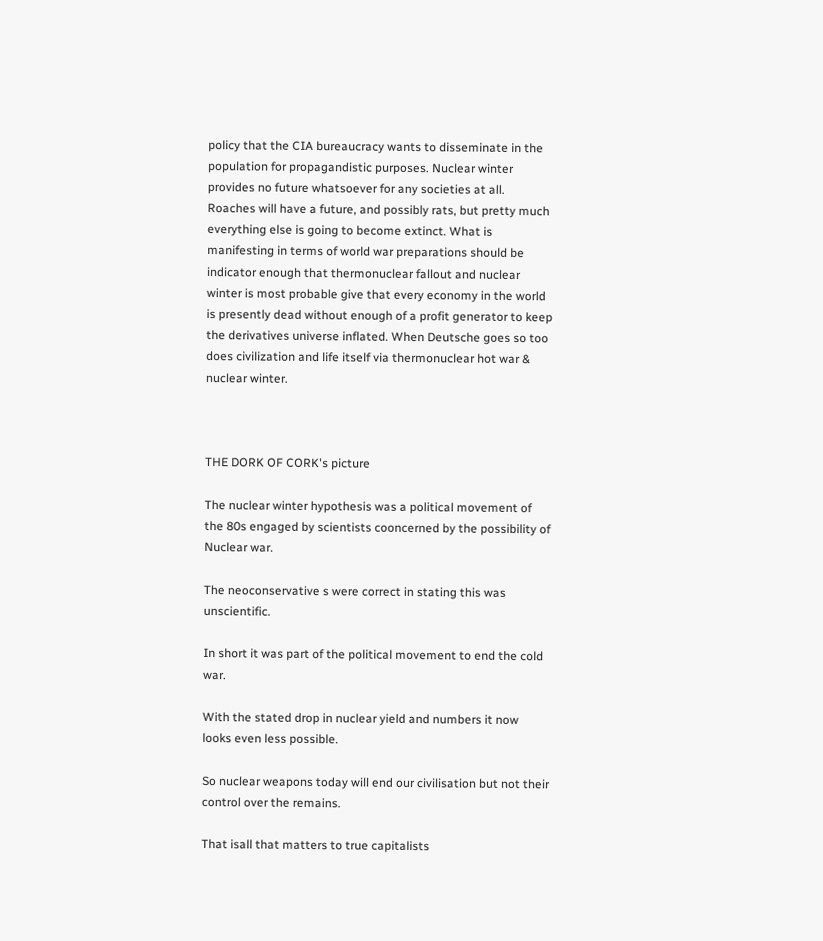policy that the CIA bureaucracy wants to disseminate in the population for propagandistic purposes. Nuclear winter provides no future whatsoever for any societies at all. Roaches will have a future, and possibly rats, but pretty much everything else is going to become extinct. What is manifesting in terms of world war preparations should be indicator enough that thermonuclear fallout and nuclear winter is most probable give that every economy in the world is presently dead without enough of a profit generator to keep the derivatives universe inflated. When Deutsche goes so too does civilization and life itself via thermonuclear hot war & nuclear winter.



THE DORK OF CORK's picture

The nuclear winter hypothesis was a political movement of the 80s engaged by scientists cooncerned by the possibility of Nuclear war.

The neoconservative s were correct in stating this was unscientific.

In short it was part of the political movement to end the cold war.

With the stated drop in nuclear yield and numbers it now looks even less possible.

So nuclear weapons today will end our civilisation but not their control over the remains.

That isall that matters to true capitalists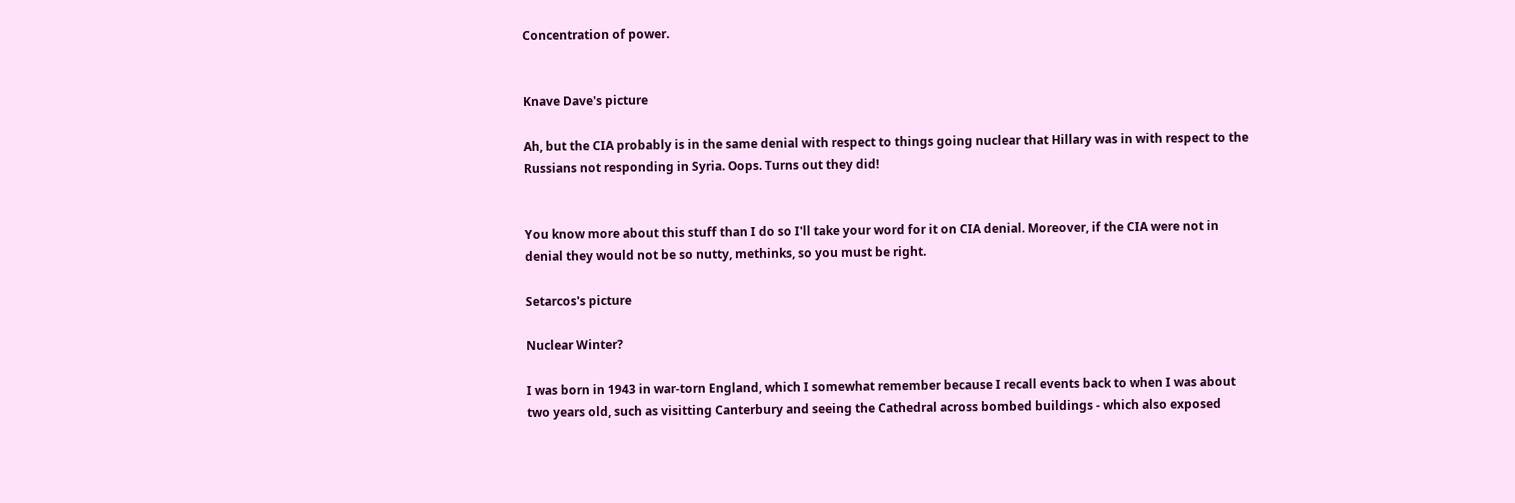Concentration of power.


Knave Dave's picture

Ah, but the CIA probably is in the same denial with respect to things going nuclear that Hillary was in with respect to the Russians not responding in Syria. Oops. Turns out they did!


You know more about this stuff than I do so I'll take your word for it on CIA denial. Moreover, if the CIA were not in denial they would not be so nutty, methinks, so you must be right.

Setarcos's picture

Nuclear Winter?

I was born in 1943 in war-torn England, which I somewhat remember because I recall events back to when I was about two years old, such as visitting Canterbury and seeing the Cathedral across bombed buildings - which also exposed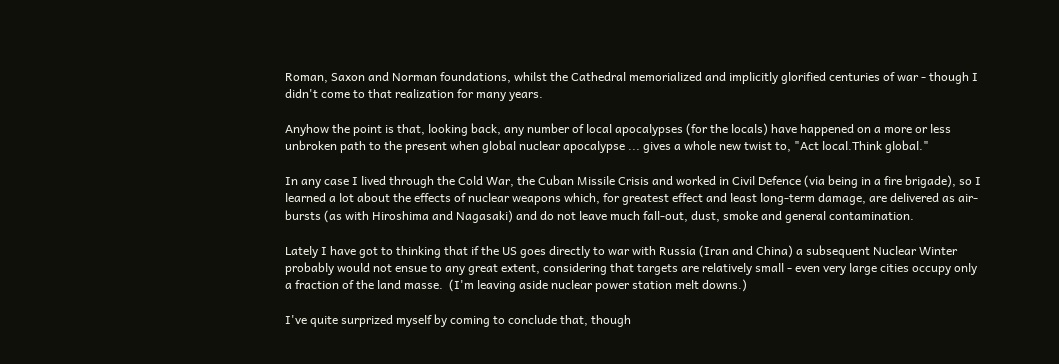Roman, Saxon and Norman foundations, whilst the Cathedral memorialized and implicitly glorified centuries of war - though I didn't come to that realization for many years.

Anyhow the point is that, looking back, any number of local apocalypses (for the locals) have happened on a more or less unbroken path to the present when global nuclear apocalypse ... gives a whole new twist to, "Act local.Think global."

In any case I lived through the Cold War, the Cuban Missile Crisis and worked in Civil Defence (via being in a fire brigade), so I learned a lot about the effects of nuclear weapons which, for greatest effect and least long-term damage, are delivered as air-bursts (as with Hiroshima and Nagasaki) and do not leave much fall-out, dust, smoke and general contamination.

Lately I have got to thinking that if the US goes directly to war with Russia (Iran and China) a subsequent Nuclear Winter probably would not ensue to any great extent, considering that targets are relatively small - even very large cities occupy only a fraction of the land masse.  (I'm leaving aside nuclear power station melt downs.)

I've quite surprized myself by coming to conclude that, though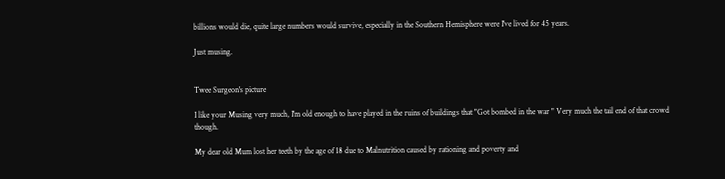billions would die, quite large numbers would survive, especially in the Southern Hemisphere were I've lived for 45 years.

Just musing.


Twee Surgeon's picture

I like your Musing very much, I'm old enough to have played in the ruins of buildings that "Got bombed in the war " Very much the tail end of that crowd though.

My dear old Mum lost her teeth by the age of 18 due to Malnutrition caused by rationing and poverty and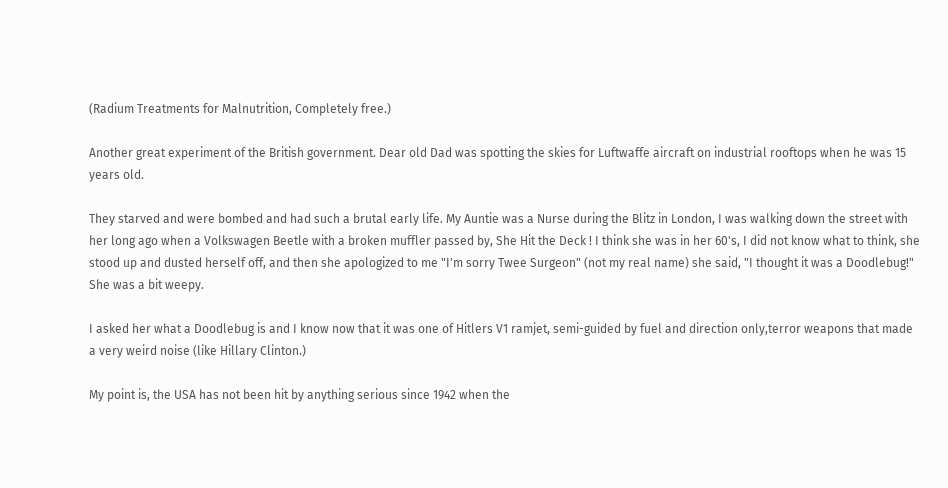(Radium Treatments for Malnutrition, Completely free.)

Another great experiment of the British government. Dear old Dad was spotting the skies for Luftwaffe aircraft on industrial rooftops when he was 15 years old.

They starved and were bombed and had such a brutal early life. My Auntie was a Nurse during the Blitz in London, I was walking down the street with her long ago when a Volkswagen Beetle with a broken muffler passed by, She Hit the Deck ! I think she was in her 60's, I did not know what to think, she stood up and dusted herself off, and then she apologized to me "I'm sorry Twee Surgeon" (not my real name) she said, "I thought it was a Doodlebug!" She was a bit weepy.

I asked her what a Doodlebug is and I know now that it was one of Hitlers V1 ramjet, semi-guided by fuel and direction only,terror weapons that made a very weird noise (like Hillary Clinton.)

My point is, the USA has not been hit by anything serious since 1942 when the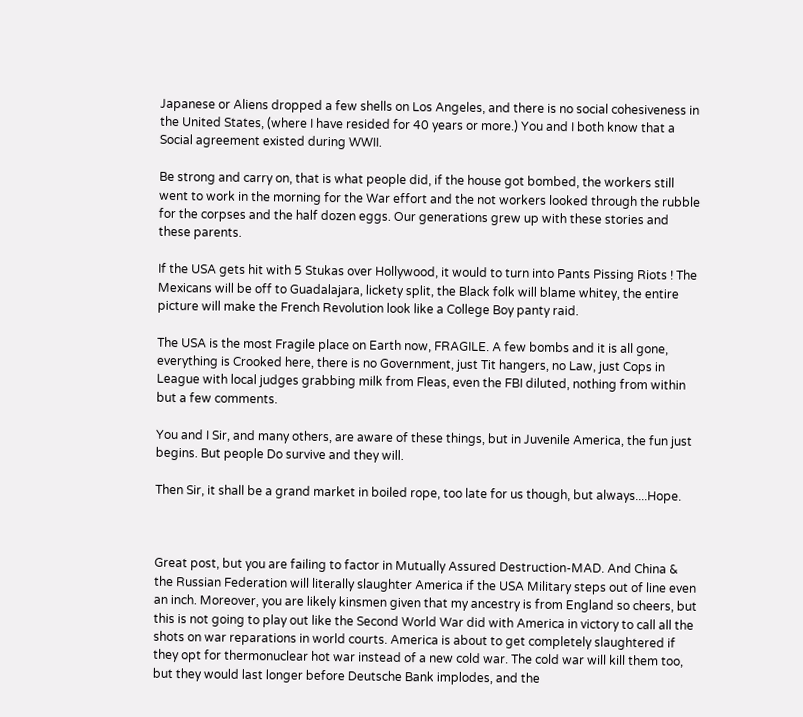Japanese or Aliens dropped a few shells on Los Angeles, and there is no social cohesiveness in the United States, (where I have resided for 40 years or more.) You and I both know that a Social agreement existed during WWII.

Be strong and carry on, that is what people did, if the house got bombed, the workers still went to work in the morning for the War effort and the not workers looked through the rubble for the corpses and the half dozen eggs. Our generations grew up with these stories and these parents.

If the USA gets hit with 5 Stukas over Hollywood, it would to turn into Pants Pissing Riots ! The Mexicans will be off to Guadalajara, lickety split, the Black folk will blame whitey, the entire picture will make the French Revolution look like a College Boy panty raid.

The USA is the most Fragile place on Earth now, FRAGILE. A few bombs and it is all gone, everything is Crooked here, there is no Government, just Tit hangers, no Law, just Cops in League with local judges grabbing milk from Fleas, even the FBI diluted, nothing from within but a few comments.

You and I Sir, and many others, are aware of these things, but in Juvenile America, the fun just begins. But people Do survive and they will.

Then Sir, it shall be a grand market in boiled rope, too late for us though, but always....Hope.



Great post, but you are failing to factor in Mutually Assured Destruction-MAD. And China & the Russian Federation will literally slaughter America if the USA Military steps out of line even an inch. Moreover, you are likely kinsmen given that my ancestry is from England so cheers, but this is not going to play out like the Second World War did with America in victory to call all the shots on war reparations in world courts. America is about to get completely slaughtered if they opt for thermonuclear hot war instead of a new cold war. The cold war will kill them too, but they would last longer before Deutsche Bank implodes, and the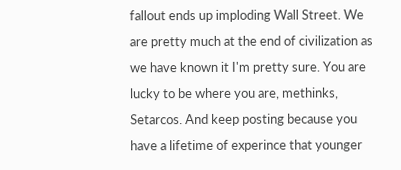fallout ends up imploding Wall Street. We are pretty much at the end of civilization as we have known it I'm pretty sure. You are lucky to be where you are, methinks, Setarcos. And keep posting because you have a lifetime of experince that younger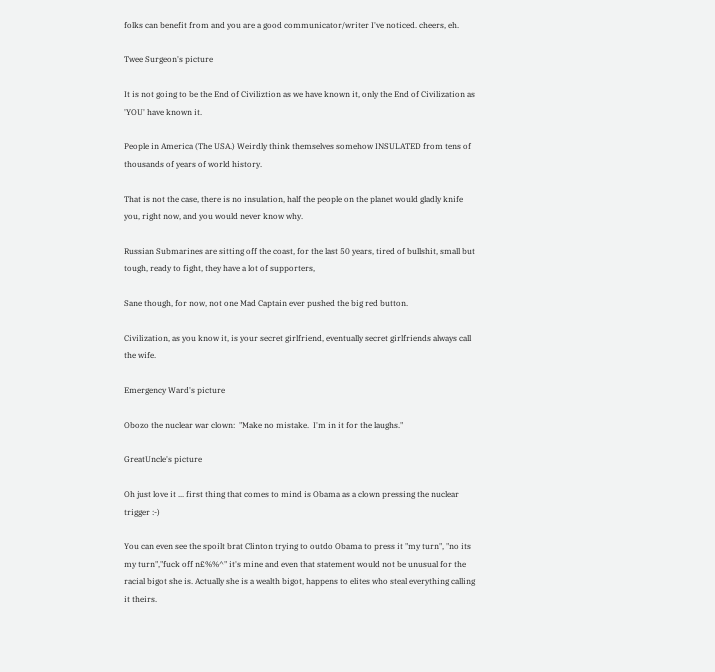folks can benefit from and you are a good communicator/writer I've noticed. cheers, eh.

Twee Surgeon's picture

It is not going to be the End of Civiliztion as we have known it, only the End of Civilization as 'YOU' have known it.

People in America (The USA.) Weirdly think themselves somehow INSULATED from tens of thousands of years of world history.

That is not the case, there is no insulation, half the people on the planet would gladly knife you, right now, and you would never know why.

Russian Submarines are sitting off the coast, for the last 50 years, tired of bullshit, small but tough, ready to fight, they have a lot of supporters,

Sane though, for now, not one Mad Captain ever pushed the big red button.

Civilization, as you know it, is your secret girlfriend, eventually secret girlfriends always call the wife.

Emergency Ward's picture

Obozo the nuclear war clown:  "Make no mistake.  I'm in it for the laughs."

GreatUncle's picture

Oh just love it ... first thing that comes to mind is Obama as a clown pressing the nuclear trigger :-)

You can even see the spoilt brat Clinton trying to outdo Obama to press it "my turn", "no its my turn","fuck off n£%%^" it's mine and even that statement would not be unusual for the racial bigot she is. Actually she is a wealth bigot, happens to elites who steal everything calling it theirs.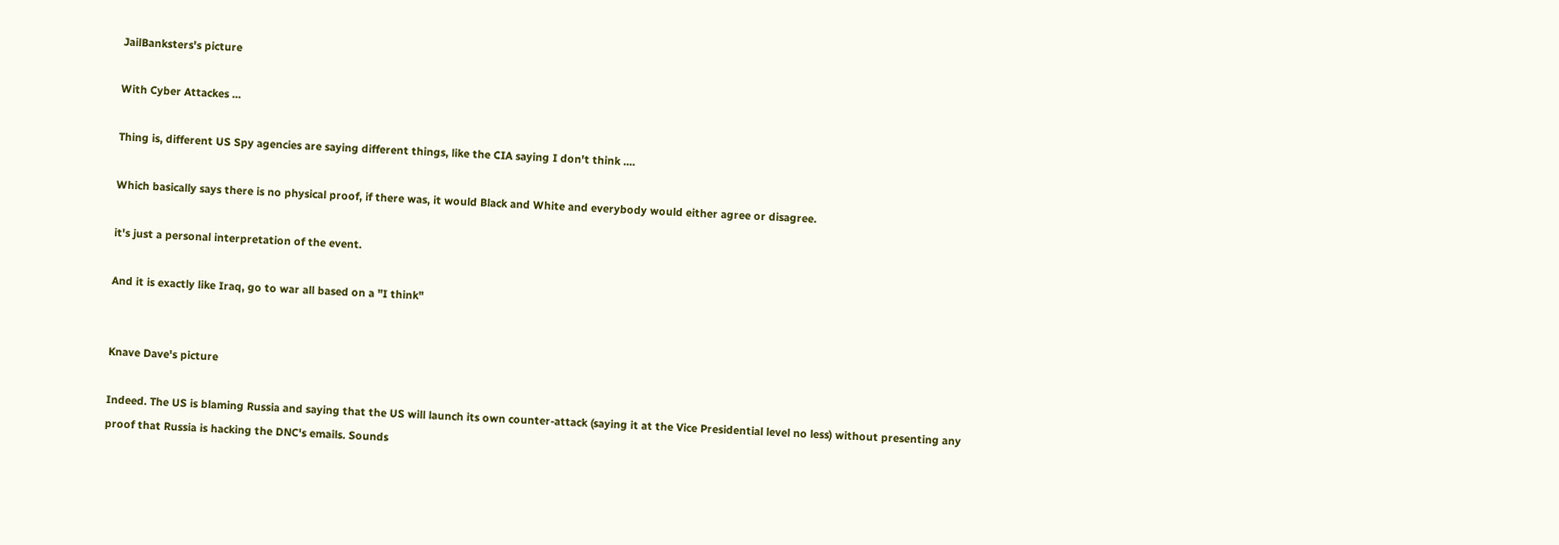JailBanksters's picture

With Cyber Attackes ...

Thing is, different US Spy agencies are saying different things, like the CIA saying I don't think ....

Which basically says there is no physical proof, if there was, it would Black and White and everybody would either agree or disagree.

it's just a personal interpretation of the event.

And it is exactly like Iraq, go to war all based on a "I think"


Knave Dave's picture

Indeed. The US is blaming Russia and saying that the US will launch its own counter-attack (saying it at the Vice Presidential level no less) without presenting any proof that Russia is hacking the DNC's emails. Sounds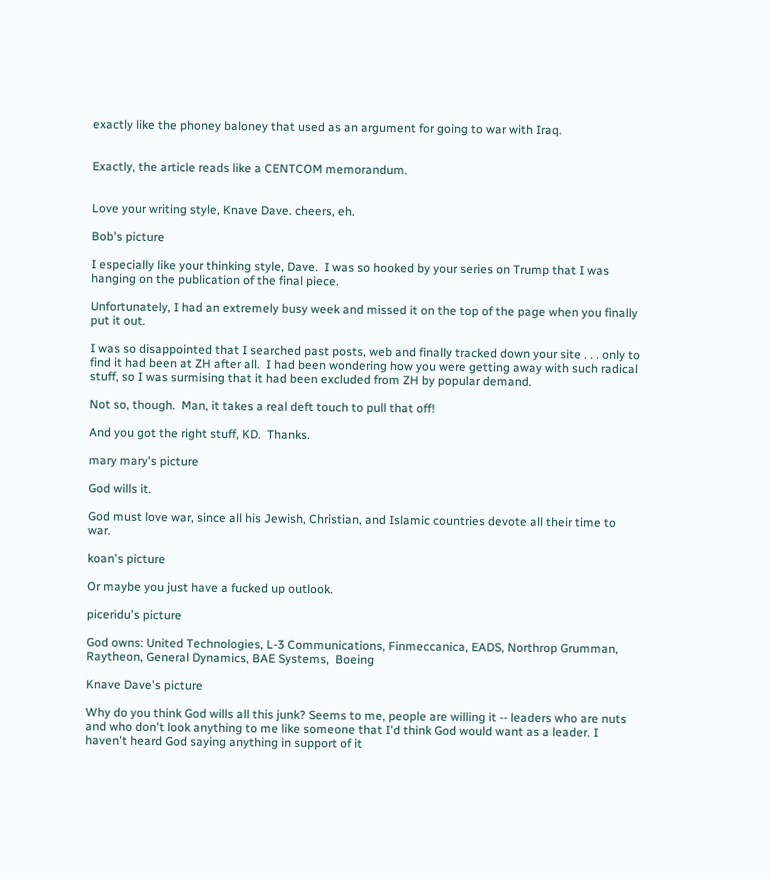exactly like the phoney baloney that used as an argument for going to war with Iraq.


Exactly, the article reads like a CENTCOM memorandum.


Love your writing style, Knave Dave. cheers, eh.

Bob's picture

I especially like your thinking style, Dave.  I was so hooked by your series on Trump that I was hanging on the publication of the final piece.

Unfortunately, I had an extremely busy week and missed it on the top of the page when you finally put it out.

I was so disappointed that I searched past posts, web and finally tracked down your site . . . only to find it had been at ZH after all.  I had been wondering how you were getting away with such radical stuff, so I was surmising that it had been excluded from ZH by popular demand.

Not so, though.  Man, it takes a real deft touch to pull that off!

And you got the right stuff, KD.  Thanks.

mary mary's picture

God wills it.

God must love war, since all his Jewish, Christian, and Islamic countries devote all their time to war.

koan's picture

Or maybe you just have a fucked up outlook.

piceridu's picture

God owns: United Technologies, L-3 Communications, Finmeccanica, EADS, Northrop Grumman, Raytheon, General Dynamics, BAE Systems,  Boeing

Knave Dave's picture

Why do you think God wills all this junk? Seems to me, people are willing it -- leaders who are nuts and who don't look anything to me like someone that I'd think God would want as a leader. I haven't heard God saying anything in support of it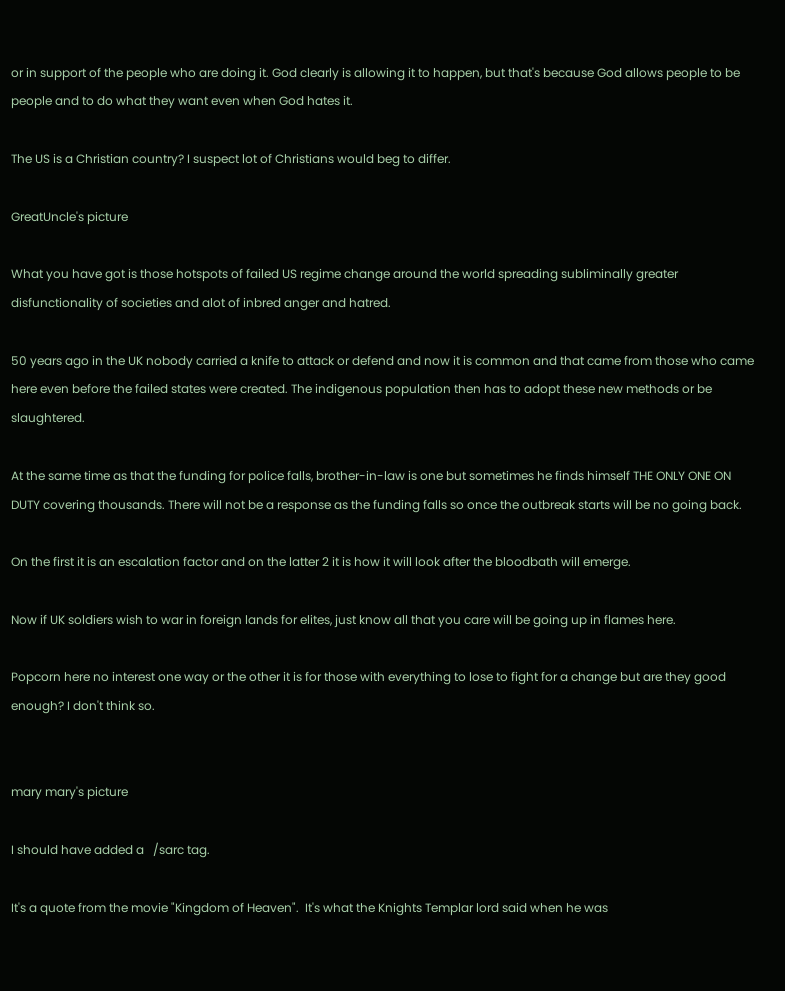or in support of the people who are doing it. God clearly is allowing it to happen, but that's because God allows people to be people and to do what they want even when God hates it.

The US is a Christian country? I suspect lot of Christians would beg to differ.

GreatUncle's picture

What you have got is those hotspots of failed US regime change around the world spreading subliminally greater disfunctionality of societies and alot of inbred anger and hatred.

50 years ago in the UK nobody carried a knife to attack or defend and now it is common and that came from those who came here even before the failed states were created. The indigenous population then has to adopt these new methods or be slaughtered.

At the same time as that the funding for police falls, brother-in-law is one but sometimes he finds himself THE ONLY ONE ON DUTY covering thousands. There will not be a response as the funding falls so once the outbreak starts will be no going back.

On the first it is an escalation factor and on the latter 2 it is how it will look after the bloodbath will emerge.

Now if UK soldiers wish to war in foreign lands for elites, just know all that you care will be going up in flames here.

Popcorn here no interest one way or the other it is for those with everything to lose to fight for a change but are they good enough? I don't think so.


mary mary's picture

I should have added a   /sarc tag.

It's a quote from the movie "Kingdom of Heaven".  It's what the Knights Templar lord said when he was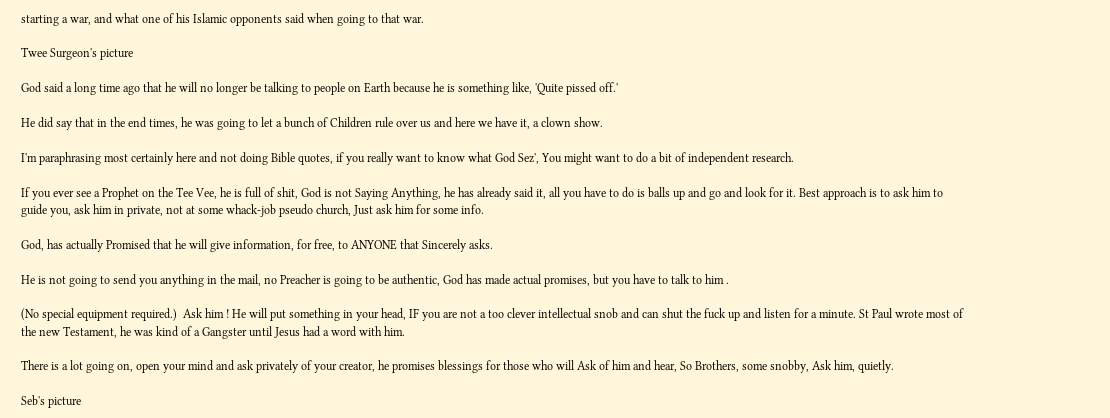starting a war, and what one of his Islamic opponents said when going to that war.

Twee Surgeon's picture

God said a long time ago that he will no longer be talking to people on Earth because he is something like, 'Quite pissed off.'

He did say that in the end times, he was going to let a bunch of Children rule over us and here we have it, a clown show.

I'm paraphrasing most certainly here and not doing Bible quotes, if you really want to know what God Sez', You might want to do a bit of independent research.

If you ever see a Prophet on the Tee Vee, he is full of shit, God is not Saying Anything, he has already said it, all you have to do is balls up and go and look for it. Best approach is to ask him to guide you, ask him in private, not at some whack-job pseudo church, Just ask him for some info.

God, has actually Promised that he will give information, for free, to ANYONE that Sincerely asks.

He is not going to send you anything in the mail, no Preacher is going to be authentic, God has made actual promises, but you have to talk to him .

(No special equipment required.)  Ask him ! He will put something in your head, IF you are not a too clever intellectual snob and can shut the fuck up and listen for a minute. St Paul wrote most of the new Testament, he was kind of a Gangster until Jesus had a word with him.

There is a lot going on, open your mind and ask privately of your creator, he promises blessings for those who will Ask of him and hear, So Brothers, some snobby, Ask him, quietly.

Seb's picture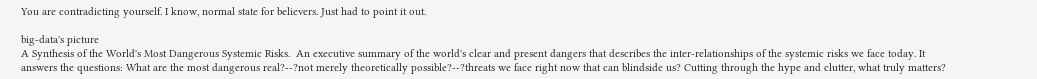You are contradicting yourself. I know, normal state for believers. Just had to point it out.

big-data's picture
A Synthesis of the World's Most Dangerous Systemic Risks.  An executive summary of the world's clear and present dangers that describes the inter-relationships of the systemic risks we face today. It answers the questions: What are the most dangerous real?--?not merely theoretically possible?--?threats we face right now that can blindside us? Cutting through the hype and clutter, what truly matters?